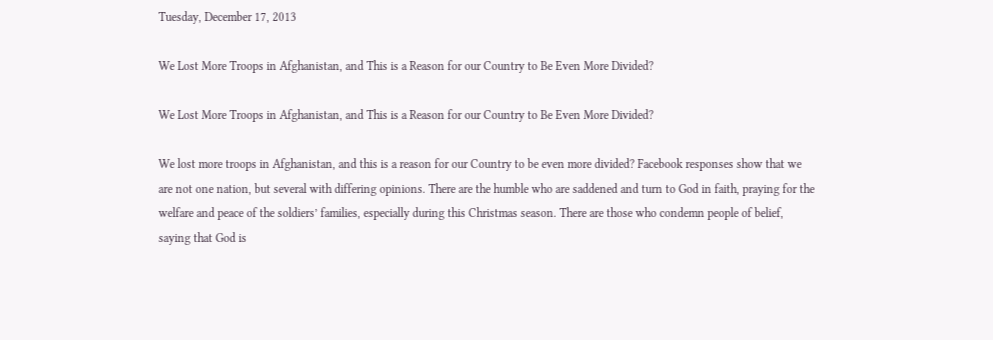Tuesday, December 17, 2013

We Lost More Troops in Afghanistan, and This is a Reason for our Country to Be Even More Divided?

We Lost More Troops in Afghanistan, and This is a Reason for our Country to Be Even More Divided?

We lost more troops in Afghanistan, and this is a reason for our Country to be even more divided? Facebook responses show that we are not one nation, but several with differing opinions. There are the humble who are saddened and turn to God in faith, praying for the welfare and peace of the soldiers’ families, especially during this Christmas season. There are those who condemn people of belief, saying that God is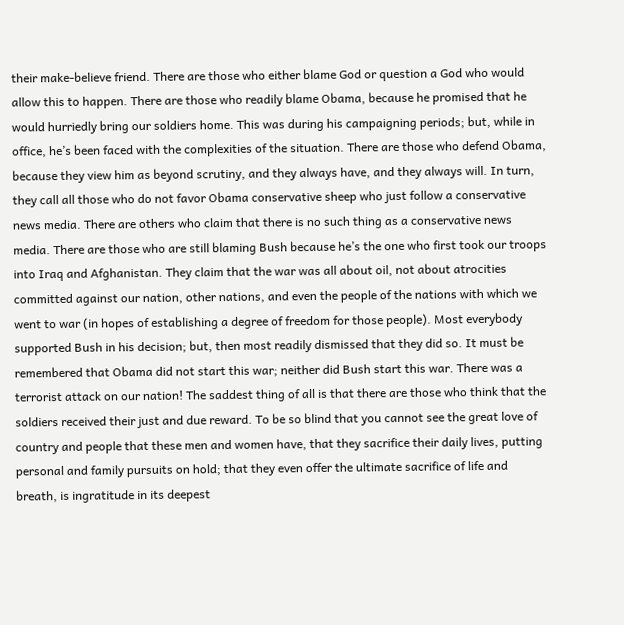their make-believe friend. There are those who either blame God or question a God who would allow this to happen. There are those who readily blame Obama, because he promised that he would hurriedly bring our soldiers home. This was during his campaigning periods; but, while in office, he’s been faced with the complexities of the situation. There are those who defend Obama, because they view him as beyond scrutiny, and they always have, and they always will. In turn, they call all those who do not favor Obama conservative sheep who just follow a conservative news media. There are others who claim that there is no such thing as a conservative news media. There are those who are still blaming Bush because he’s the one who first took our troops into Iraq and Afghanistan. They claim that the war was all about oil, not about atrocities committed against our nation, other nations, and even the people of the nations with which we went to war (in hopes of establishing a degree of freedom for those people). Most everybody supported Bush in his decision; but, then most readily dismissed that they did so. It must be remembered that Obama did not start this war; neither did Bush start this war. There was a terrorist attack on our nation! The saddest thing of all is that there are those who think that the soldiers received their just and due reward. To be so blind that you cannot see the great love of country and people that these men and women have, that they sacrifice their daily lives, putting personal and family pursuits on hold; that they even offer the ultimate sacrifice of life and breath, is ingratitude in its deepest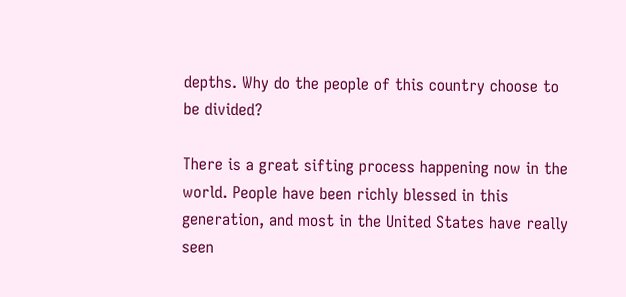depths. Why do the people of this country choose to be divided?

There is a great sifting process happening now in the world. People have been richly blessed in this generation, and most in the United States have really seen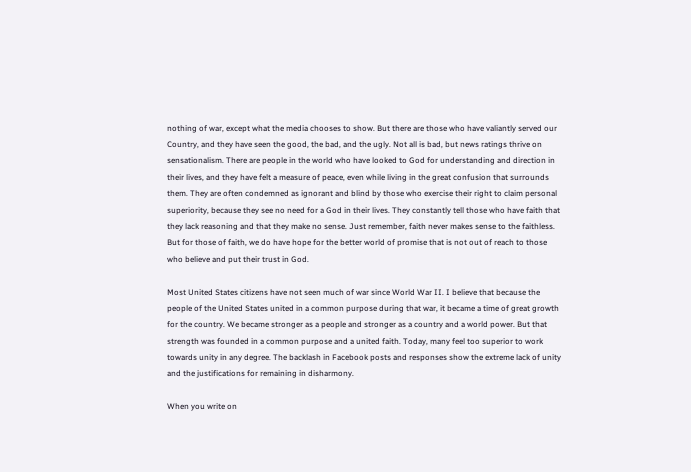nothing of war, except what the media chooses to show. But there are those who have valiantly served our Country, and they have seen the good, the bad, and the ugly. Not all is bad, but news ratings thrive on sensationalism. There are people in the world who have looked to God for understanding and direction in their lives, and they have felt a measure of peace, even while living in the great confusion that surrounds them. They are often condemned as ignorant and blind by those who exercise their right to claim personal superiority, because they see no need for a God in their lives. They constantly tell those who have faith that they lack reasoning and that they make no sense. Just remember, faith never makes sense to the faithless. But for those of faith, we do have hope for the better world of promise that is not out of reach to those who believe and put their trust in God.

Most United States citizens have not seen much of war since World War II. I believe that because the people of the United States united in a common purpose during that war, it became a time of great growth for the country. We became stronger as a people and stronger as a country and a world power. But that strength was founded in a common purpose and a united faith. Today, many feel too superior to work towards unity in any degree. The backlash in Facebook posts and responses show the extreme lack of unity and the justifications for remaining in disharmony.

When you write on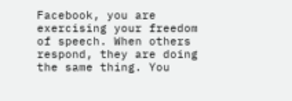Facebook, you are exercising your freedom of speech. When others respond, they are doing the same thing. You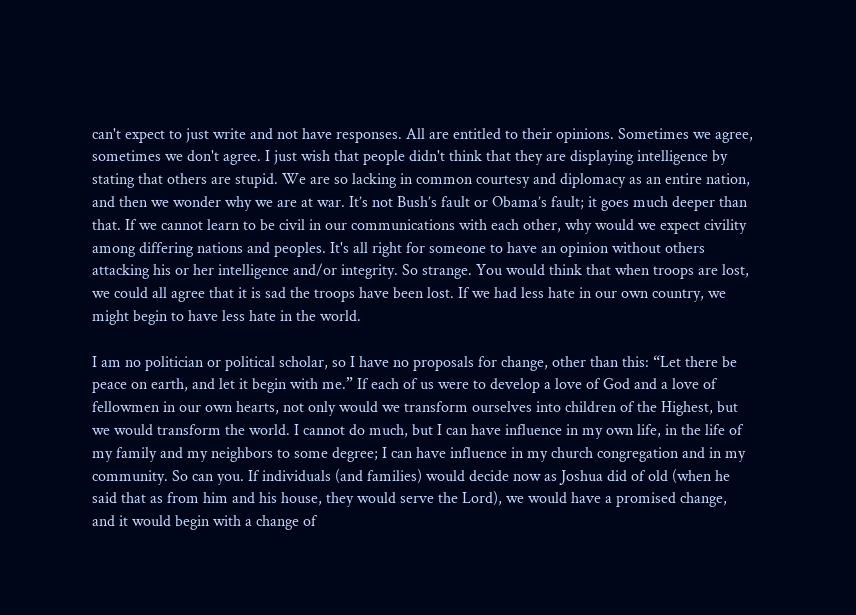can't expect to just write and not have responses. All are entitled to their opinions. Sometimes we agree, sometimes we don't agree. I just wish that people didn't think that they are displaying intelligence by stating that others are stupid. We are so lacking in common courtesy and diplomacy as an entire nation, and then we wonder why we are at war. It’s not Bush’s fault or Obama’s fault; it goes much deeper than that. If we cannot learn to be civil in our communications with each other, why would we expect civility among differing nations and peoples. It's all right for someone to have an opinion without others attacking his or her intelligence and/or integrity. So strange. You would think that when troops are lost, we could all agree that it is sad the troops have been lost. If we had less hate in our own country, we might begin to have less hate in the world.

I am no politician or political scholar, so I have no proposals for change, other than this: “Let there be peace on earth, and let it begin with me.” If each of us were to develop a love of God and a love of fellowmen in our own hearts, not only would we transform ourselves into children of the Highest, but we would transform the world. I cannot do much, but I can have influence in my own life, in the life of my family and my neighbors to some degree; I can have influence in my church congregation and in my community. So can you. If individuals (and families) would decide now as Joshua did of old (when he said that as from him and his house, they would serve the Lord), we would have a promised change, and it would begin with a change of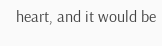heart, and it would be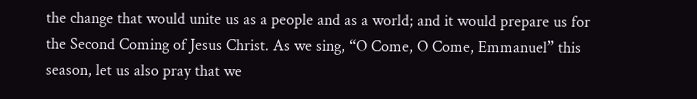the change that would unite us as a people and as a world; and it would prepare us for the Second Coming of Jesus Christ. As we sing, “O Come, O Come, Emmanuel” this season, let us also pray that we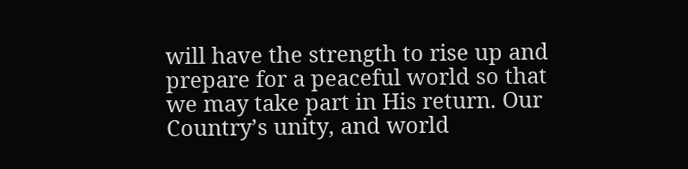will have the strength to rise up and prepare for a peaceful world so that we may take part in His return. Our Country’s unity, and world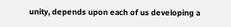unity, depends upon each of us developing a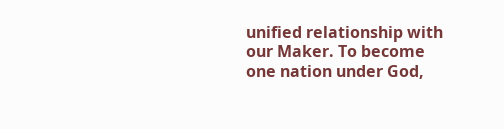unified relationship with our Maker. To become one nation under God,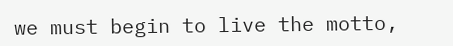we must begin to live the motto,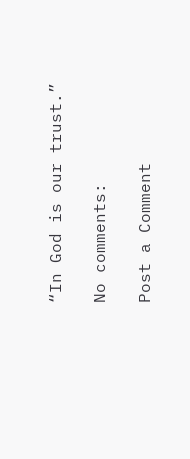“In God is our trust.”

No comments:

Post a Comment